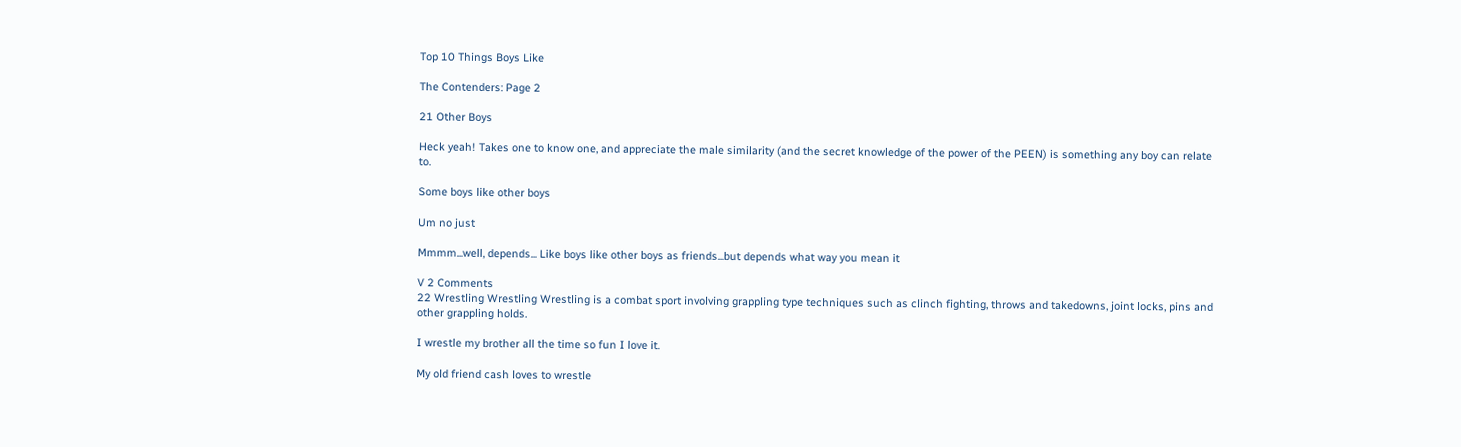Top 10 Things Boys Like

The Contenders: Page 2

21 Other Boys

Heck yeah! Takes one to know one, and appreciate the male similarity (and the secret knowledge of the power of the PEEN) is something any boy can relate to.

Some boys like other boys

Um no just

Mmmm...well, depends... Like boys like other boys as friends...but depends what way you mean it

V 2 Comments
22 Wrestling Wrestling Wrestling is a combat sport involving grappling type techniques such as clinch fighting, throws and takedowns, joint locks, pins and other grappling holds.

I wrestle my brother all the time so fun I love it.

My old friend cash loves to wrestle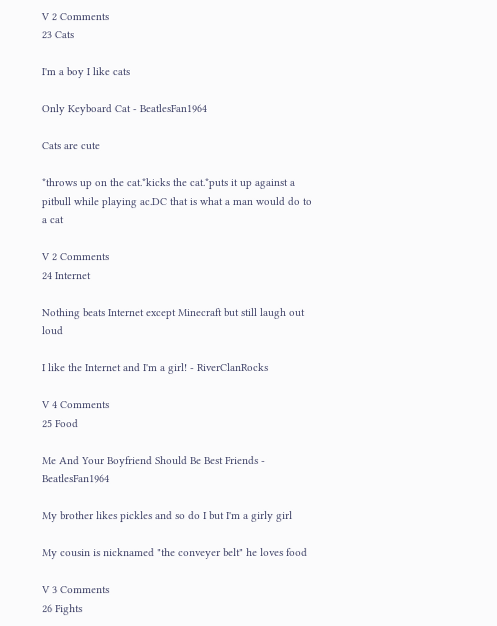V 2 Comments
23 Cats

I'm a boy I like cats

Only Keyboard Cat - BeatlesFan1964

Cats are cute

*throws up on the cat.*kicks the cat.*puts it up against a pitbull while playing ac.DC that is what a man would do to a cat

V 2 Comments
24 Internet

Nothing beats Internet except Minecraft but still laugh out loud

I like the Internet and I'm a girl! - RiverClanRocks

V 4 Comments
25 Food

Me And Your Boyfriend Should Be Best Friends - BeatlesFan1964

My brother likes pickles and so do I but I'm a girly girl

My cousin is nicknamed "the conveyer belt" he loves food

V 3 Comments
26 Fights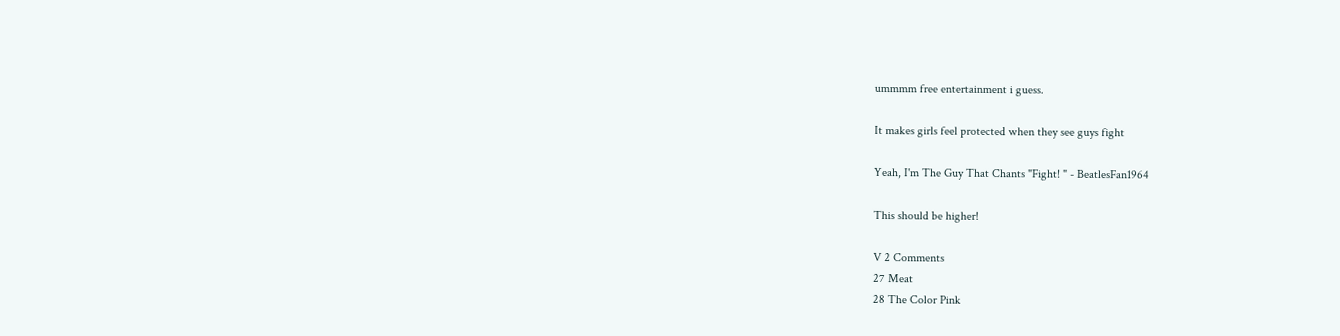ummmm free entertainment i guess.

It makes girls feel protected when they see guys fight

Yeah, I'm The Guy That Chants "Fight! " - BeatlesFan1964

This should be higher!

V 2 Comments
27 Meat
28 The Color Pink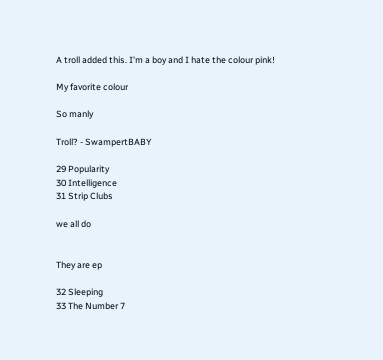A troll added this. I'm a boy and I hate the colour pink!

My favorite colour

So manly

Troll? - SwampertBABY

29 Popularity
30 Intelligence
31 Strip Clubs

we all do


They are ep

32 Sleeping
33 The Number 7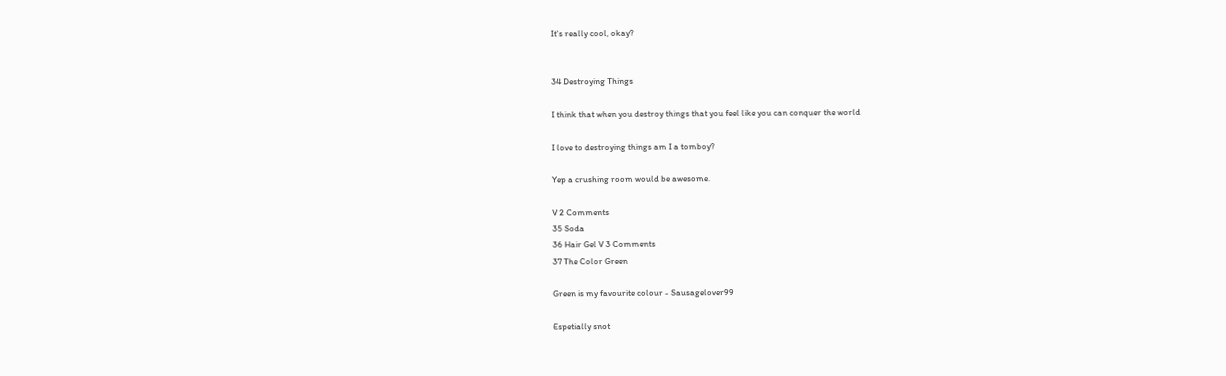It's really cool, okay?


34 Destroying Things

I think that when you destroy things that you feel like you can conquer the world

I love to destroying things am I a tomboy?

Yep a crushing room would be awesome.

V 2 Comments
35 Soda
36 Hair Gel V 3 Comments
37 The Color Green

Green is my favourite colour - Sausagelover99

Espetially snot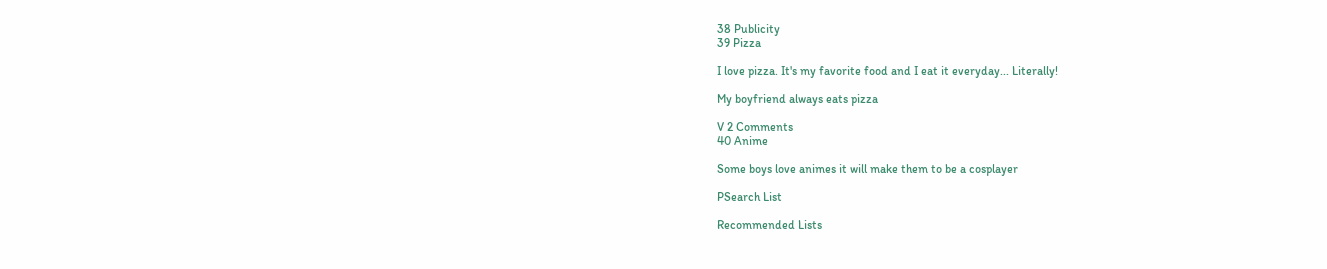38 Publicity
39 Pizza

I love pizza. It's my favorite food and I eat it everyday... Literally!

My boyfriend always eats pizza

V 2 Comments
40 Anime

Some boys love animes it will make them to be a cosplayer

PSearch List

Recommended Lists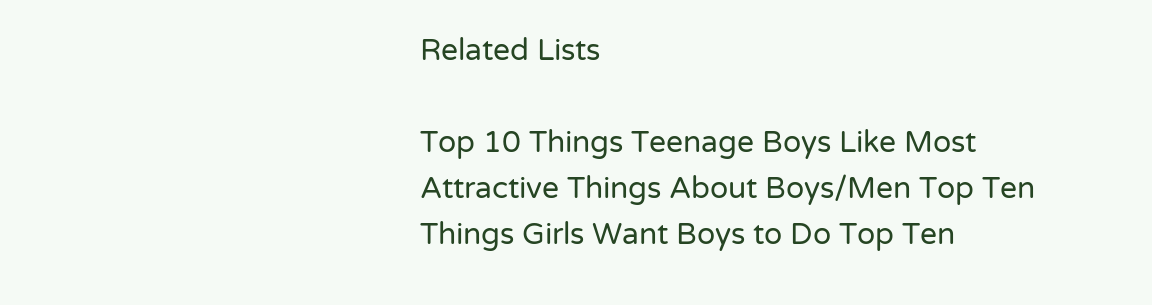Related Lists

Top 10 Things Teenage Boys Like Most Attractive Things About Boys/Men Top Ten Things Girls Want Boys to Do Top Ten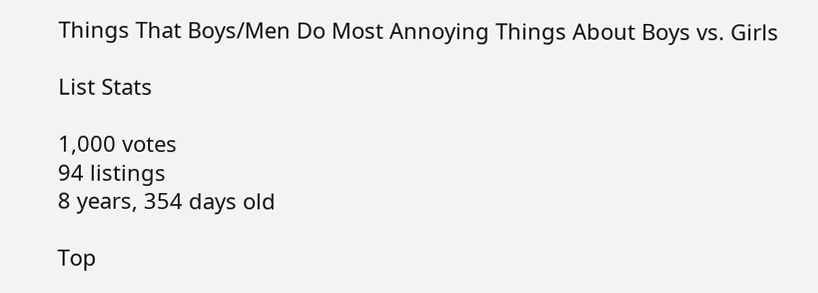Things That Boys/Men Do Most Annoying Things About Boys vs. Girls

List Stats

1,000 votes
94 listings
8 years, 354 days old

Top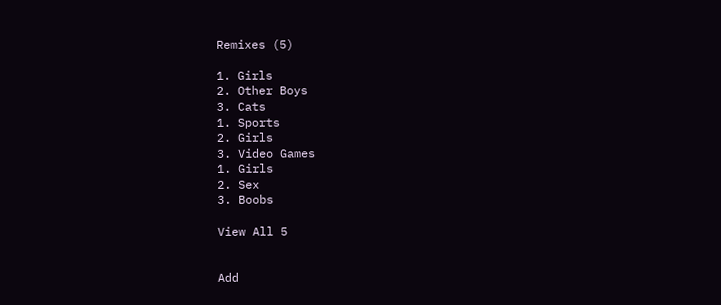Remixes (5)

1. Girls
2. Other Boys
3. Cats
1. Sports
2. Girls
3. Video Games
1. Girls
2. Sex
3. Boobs

View All 5


Add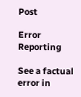Post

Error Reporting

See a factual error in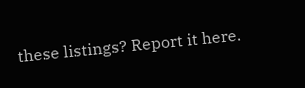these listings? Report it here.